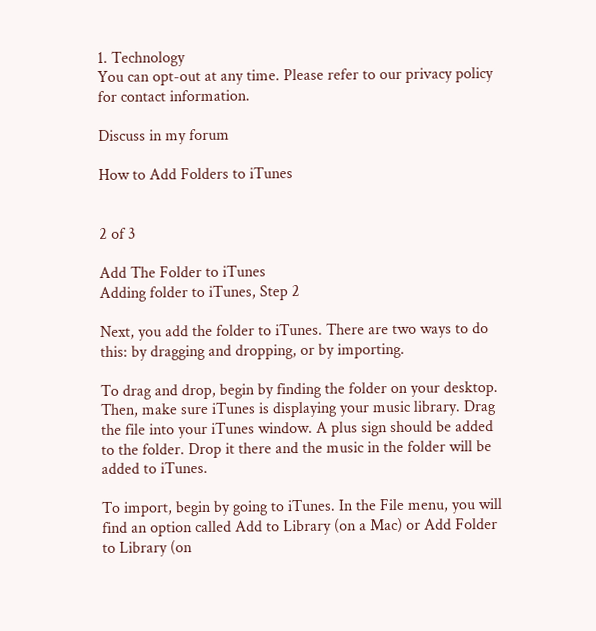1. Technology
You can opt-out at any time. Please refer to our privacy policy for contact information.

Discuss in my forum

How to Add Folders to iTunes


2 of 3

Add The Folder to iTunes
Adding folder to iTunes, Step 2

Next, you add the folder to iTunes. There are two ways to do this: by dragging and dropping, or by importing.

To drag and drop, begin by finding the folder on your desktop. Then, make sure iTunes is displaying your music library. Drag the file into your iTunes window. A plus sign should be added to the folder. Drop it there and the music in the folder will be added to iTunes.

To import, begin by going to iTunes. In the File menu, you will find an option called Add to Library (on a Mac) or Add Folder to Library (on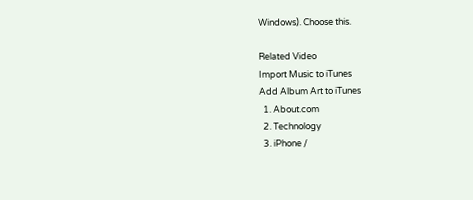Windows). Choose this.

Related Video
Import Music to iTunes
Add Album Art to iTunes
  1. About.com
  2. Technology
  3. iPhone /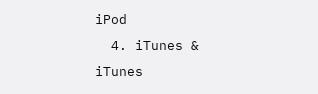iPod
  4. iTunes & iTunes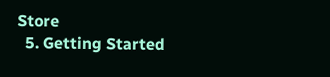Store
  5. Getting Started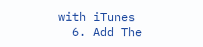with iTunes
  6. Add The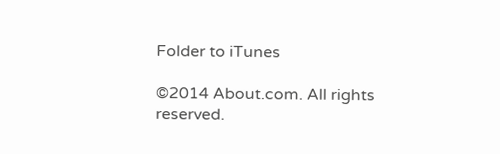Folder to iTunes

©2014 About.com. All rights reserved.